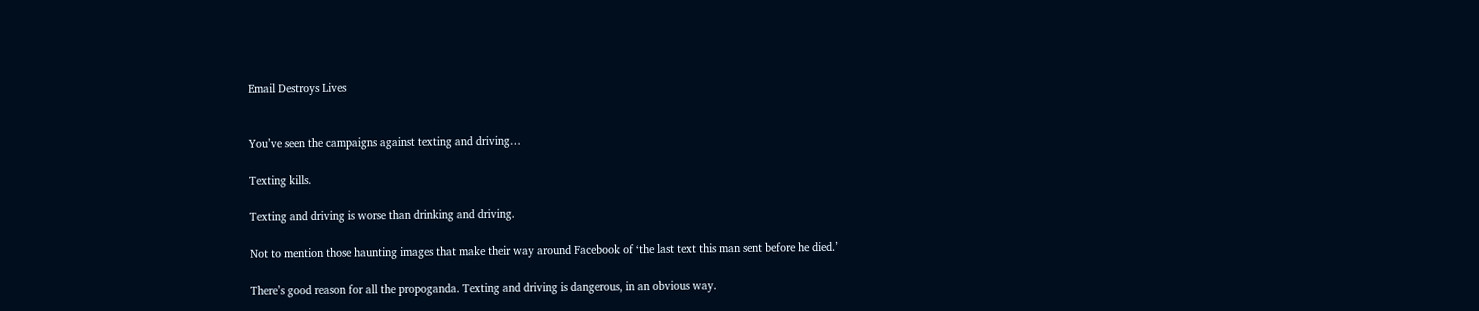Email Destroys Lives


You’ve seen the campaigns against texting and driving…

Texting kills.

Texting and driving is worse than drinking and driving.

Not to mention those haunting images that make their way around Facebook of ‘the last text this man sent before he died.’

There’s good reason for all the propoganda. Texting and driving is dangerous, in an obvious way.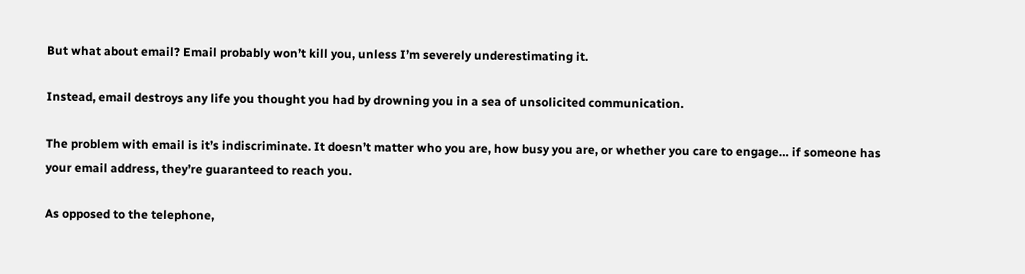But what about email? Email probably won’t kill you, unless I’m severely underestimating it.

Instead, email destroys any life you thought you had by drowning you in a sea of unsolicited communication.

The problem with email is it’s indiscriminate. It doesn’t matter who you are, how busy you are, or whether you care to engage… if someone has your email address, they’re guaranteed to reach you.

As opposed to the telephone,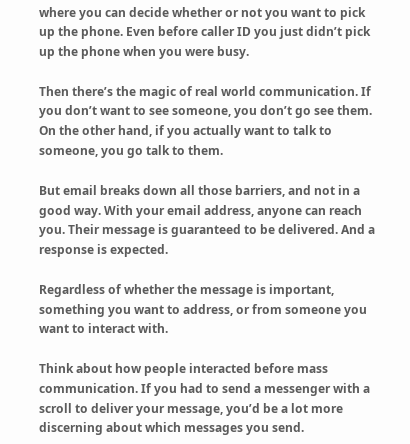where you can decide whether or not you want to pick up the phone. Even before caller ID you just didn’t pick up the phone when you were busy.

Then there’s the magic of real world communication. If you don’t want to see someone, you don’t go see them. On the other hand, if you actually want to talk to someone, you go talk to them.

But email breaks down all those barriers, and not in a good way. With your email address, anyone can reach you. Their message is guaranteed to be delivered. And a response is expected.

Regardless of whether the message is important, something you want to address, or from someone you want to interact with.

Think about how people interacted before mass communication. If you had to send a messenger with a scroll to deliver your message, you’d be a lot more discerning about which messages you send.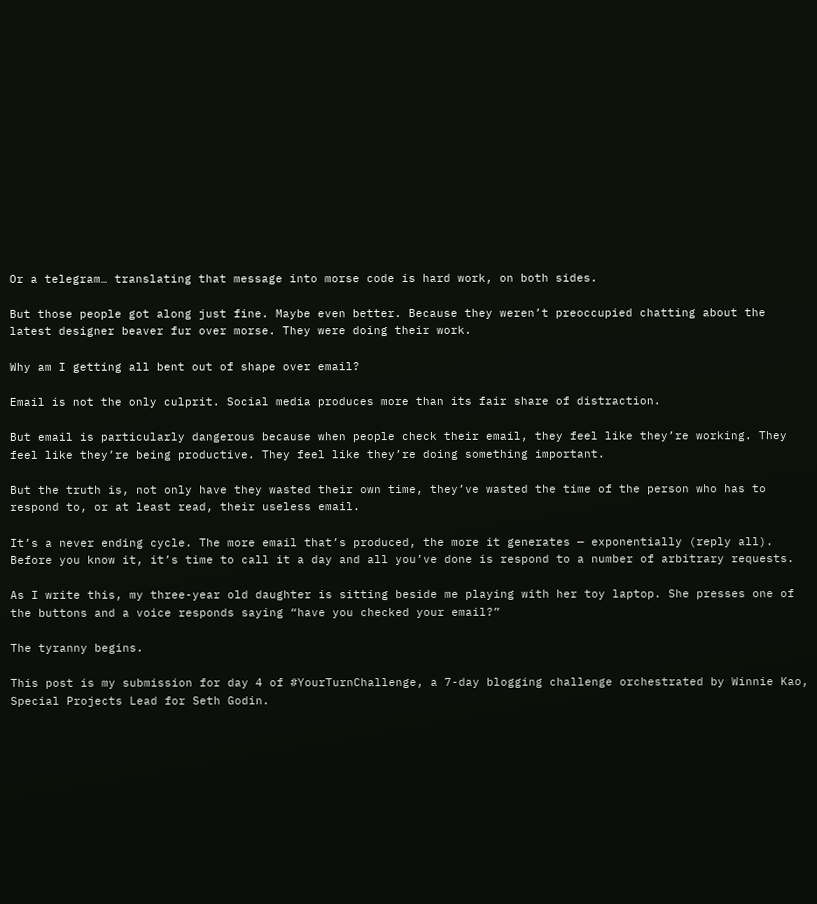Or a telegram… translating that message into morse code is hard work, on both sides.

But those people got along just fine. Maybe even better. Because they weren’t preoccupied chatting about the latest designer beaver fur over morse. They were doing their work.

Why am I getting all bent out of shape over email?

Email is not the only culprit. Social media produces more than its fair share of distraction.

But email is particularly dangerous because when people check their email, they feel like they’re working. They feel like they’re being productive. They feel like they’re doing something important.

But the truth is, not only have they wasted their own time, they’ve wasted the time of the person who has to respond to, or at least read, their useless email.

It’s a never ending cycle. The more email that’s produced, the more it generates — exponentially (reply all). Before you know it, it’s time to call it a day and all you’ve done is respond to a number of arbitrary requests.

As I write this, my three-year old daughter is sitting beside me playing with her toy laptop. She presses one of the buttons and a voice responds saying “have you checked your email?”

The tyranny begins.

This post is my submission for day 4 of #YourTurnChallenge, a 7-day blogging challenge orchestrated by Winnie Kao, Special Projects Lead for Seth Godin.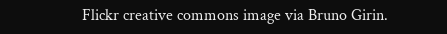Flickr creative commons image via Bruno Girin.